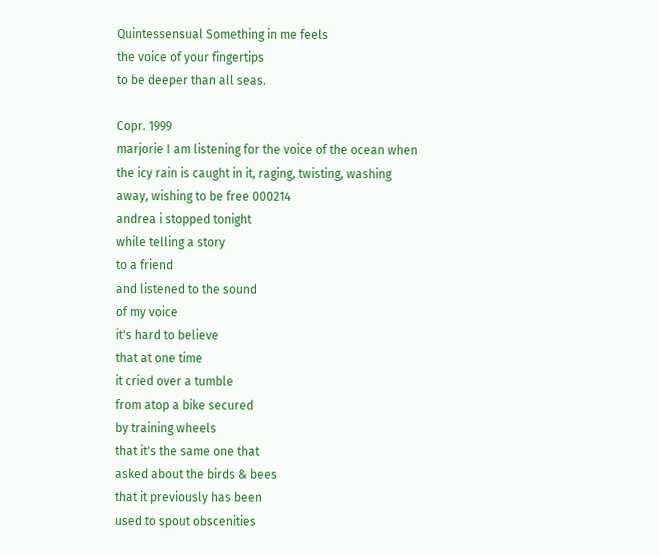Quintessensual Something in me feels
the voice of your fingertips
to be deeper than all seas.

Copr. 1999
marjorie I am listening for the voice of the ocean when the icy rain is caught in it, raging, twisting, washing away, wishing to be free 000214
andrea i stopped tonight
while telling a story
to a friend
and listened to the sound
of my voice
it's hard to believe
that at one time
it cried over a tumble
from atop a bike secured
by training wheels
that it's the same one that
asked about the birds & bees
that it previously has been
used to spout obscenities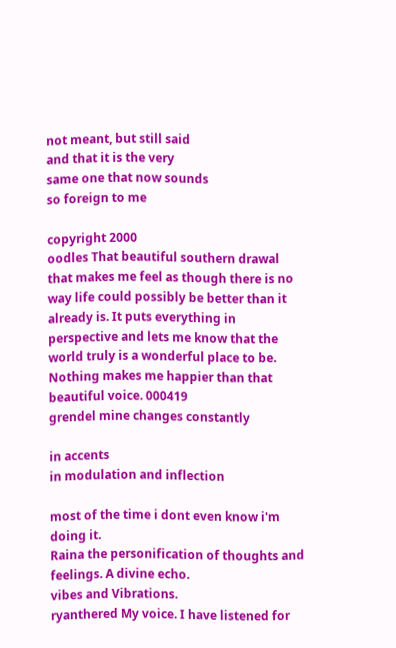not meant, but still said
and that it is the very
same one that now sounds
so foreign to me

copyright 2000
oodles That beautiful southern drawal that makes me feel as though there is no way life could possibly be better than it already is. It puts everything in perspective and lets me know that the world truly is a wonderful place to be. Nothing makes me happier than that beautiful voice. 000419
grendel mine changes constantly

in accents
in modulation and inflection

most of the time i dont even know i'm doing it.
Raina the personification of thoughts and feelings. A divine echo.
vibes and Vibrations.
ryanthered My voice. I have listened for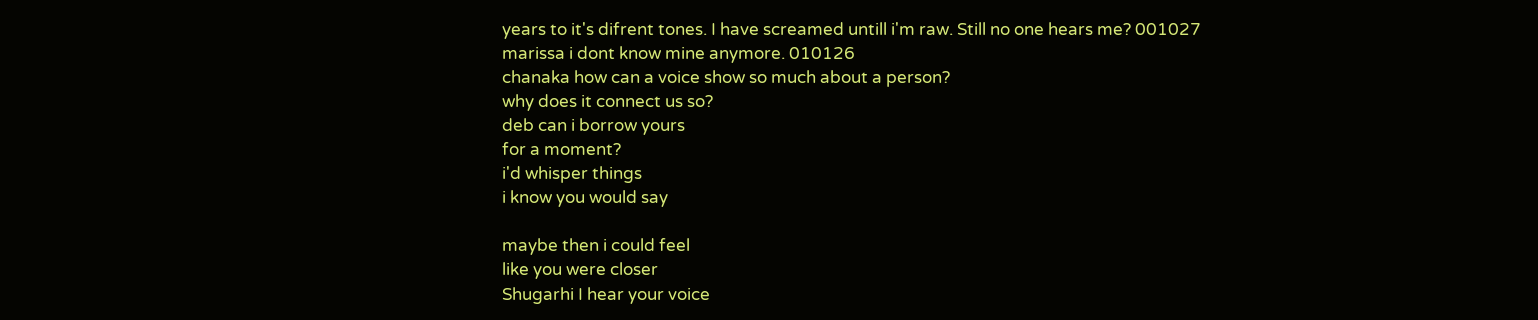years to it's difrent tones. I have screamed untill i'm raw. Still no one hears me? 001027
marissa i dont know mine anymore. 010126
chanaka how can a voice show so much about a person?
why does it connect us so?
deb can i borrow yours
for a moment?
i'd whisper things
i know you would say

maybe then i could feel
like you were closer
Shugarhi I hear your voice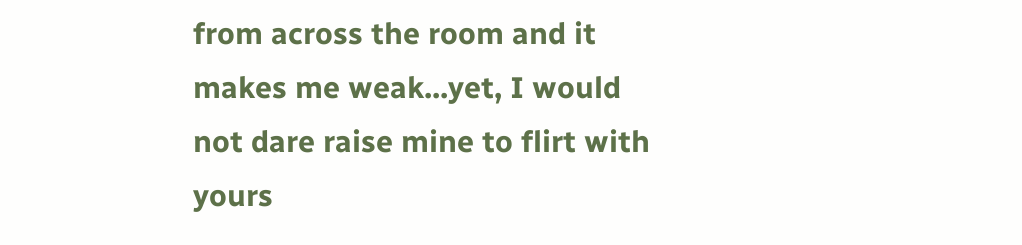from across the room and it makes me weak...yet, I would not dare raise mine to flirt with yours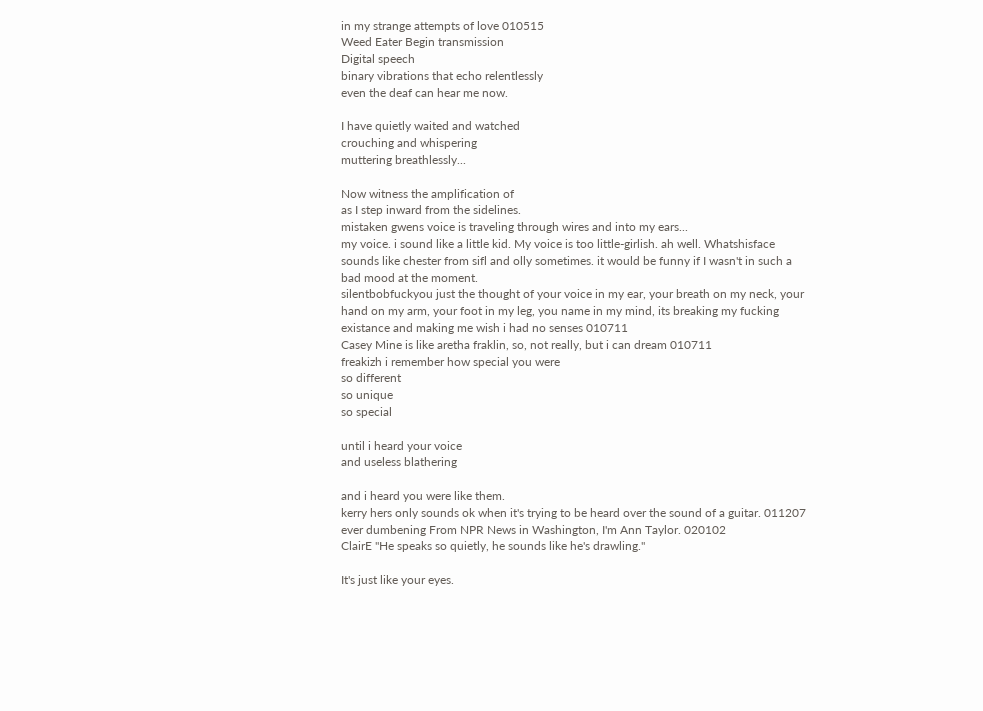in my strange attempts of love 010515
Weed Eater Begin transmission
Digital speech
binary vibrations that echo relentlessly
even the deaf can hear me now.

I have quietly waited and watched
crouching and whispering
muttering breathlessly...

Now witness the amplification of
as I step inward from the sidelines.
mistaken gwens voice is traveling through wires and into my ears...
my voice. i sound like a little kid. My voice is too little-girlish. ah well. Whatshisface sounds like chester from sifl and olly sometimes. it would be funny if I wasn't in such a bad mood at the moment.
silentbobfuckyou just the thought of your voice in my ear, your breath on my neck, your hand on my arm, your foot in my leg, you name in my mind, its breaking my fucking existance and making me wish i had no senses 010711
Casey Mine is like aretha fraklin, so, not really, but i can dream 010711
freakizh i remember how special you were
so different
so unique
so special

until i heard your voice
and useless blathering

and i heard you were like them.
kerry hers only sounds ok when it's trying to be heard over the sound of a guitar. 011207
ever dumbening From NPR News in Washington, I'm Ann Taylor. 020102
ClairE "He speaks so quietly, he sounds like he's drawling."

It's just like your eyes.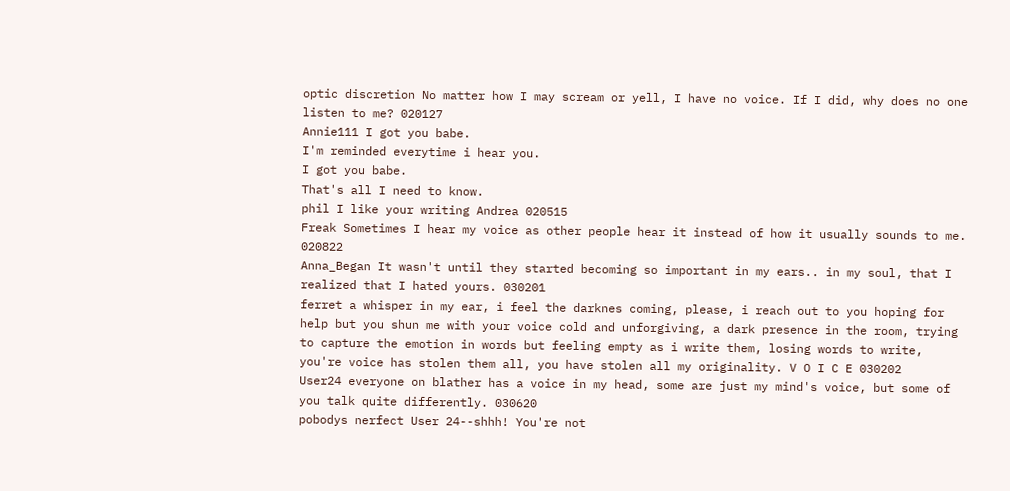optic discretion No matter how I may scream or yell, I have no voice. If I did, why does no one listen to me? 020127
Annie111 I got you babe.
I'm reminded everytime i hear you.
I got you babe.
That's all I need to know.
phil I like your writing Andrea 020515
Freak Sometimes I hear my voice as other people hear it instead of how it usually sounds to me. 020822
Anna_Began It wasn't until they started becoming so important in my ears.. in my soul, that I realized that I hated yours. 030201
ferret a whisper in my ear, i feel the darknes coming, please, i reach out to you hoping for help but you shun me with your voice cold and unforgiving, a dark presence in the room, trying to capture the emotion in words but feeling empty as i write them, losing words to write, you're voice has stolen them all, you have stolen all my originality. V O I C E 030202
User24 everyone on blather has a voice in my head, some are just my mind's voice, but some of you talk quite differently. 030620
pobodys nerfect User 24--shhh! You're not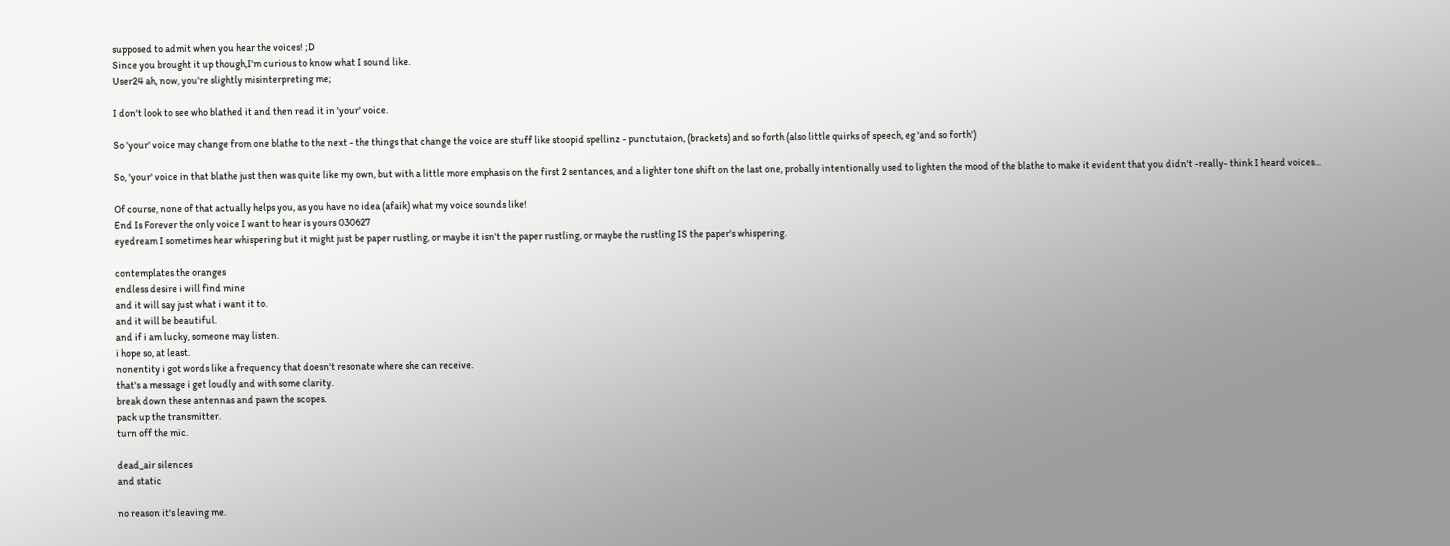supposed to admit when you hear the voices! ;D
Since you brought it up though,I'm curious to know what I sound like.
User24 ah, now, you're slightly misinterpreting me;

I don't look to see who blathed it and then read it in 'your' voice.

So 'your' voice may change from one blathe to the next - the things that change the voice are stuff like stoopid spellinz - punctutaion, (brackets) and so forth (also little quirks of speech, eg 'and so forth')

So, 'your' voice in that blathe just then was quite like my own, but with a little more emphasis on the first 2 sentances, and a lighter tone shift on the last one, probally intentionally used to lighten the mood of the blathe to make it evident that you didn't -really- think I heard voices...

Of course, none of that actually helps you, as you have no idea (afaik) what my voice sounds like!
End Is Forever the only voice I want to hear is yours 030627
eyedream I sometimes hear whispering but it might just be paper rustling, or maybe it isn't the paper rustling, or maybe the rustling IS the paper's whispering.

contemplates the oranges
endless desire i will find mine
and it will say just what i want it to.
and it will be beautiful.
and if i am lucky, someone may listen.
i hope so, at least.
nonentity i got words like a frequency that doesn't resonate where she can receive.
that's a message i get loudly and with some clarity.
break down these antennas and pawn the scopes.
pack up the transmitter.
turn off the mic.

dead_air silences
and static

no reason it's leaving me.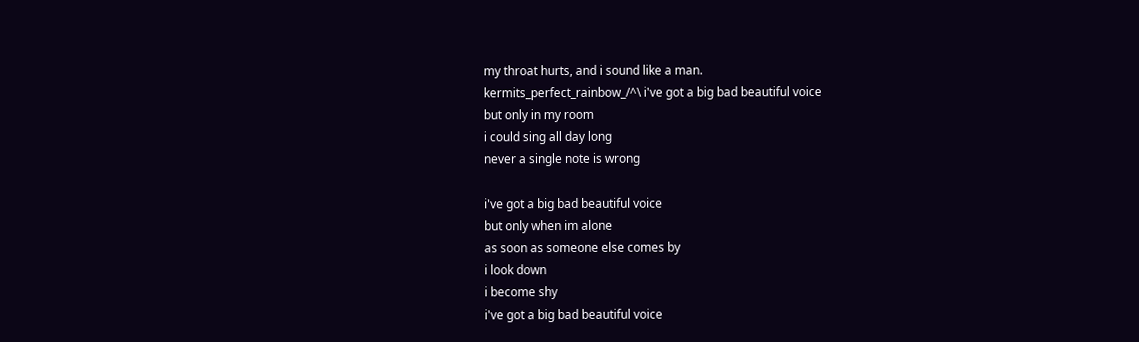my throat hurts, and i sound like a man.
kermits_perfect_rainbow_/^\ i've got a big bad beautiful voice
but only in my room
i could sing all day long
never a single note is wrong

i've got a big bad beautiful voice
but only when im alone
as soon as someone else comes by
i look down
i become shy
i've got a big bad beautiful voice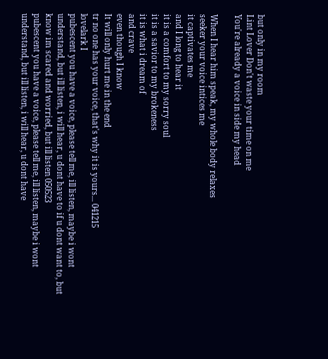but only in my room
Lint Lover Don't waste your time on me
You're already a voice in side my head

When I hear him speak, my whole body relaxes
seeker your voice intices me
it captivates me
and I long to hear it
it is a comfort to my sorry soul
it is a savior to my brokeness
it is what i dream of
and crave
even though I know
It will only hurt me in the end
tr no one has your voice, that's why it is yours... 041215
lovelark I
pubescent you have a voice, please tell me, ill listen, maybe i wont understand, but ill listen, i will hear, u dont have to if u dont want to, but know im scared and worried, but ill listen 050523
pubescent you have a voice, please tell me, ill listen, maybe i wont understand, but ill listen, i will hear, u dont have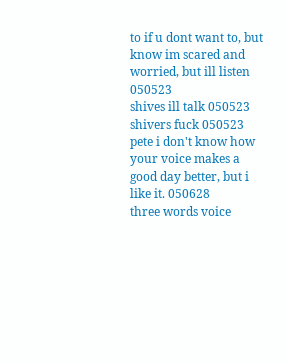to if u dont want to, but know im scared and worried, but ill listen 050523
shives ill talk 050523
shivers fuck 050523
pete i don't know how your voice makes a good day better, but i like it. 050628
three words voice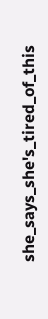she_says_she's_tired_of_this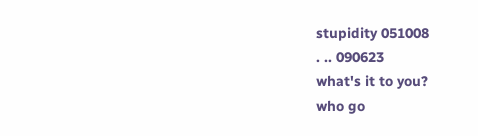stupidity 051008
. .. 090623
what's it to you?
who go